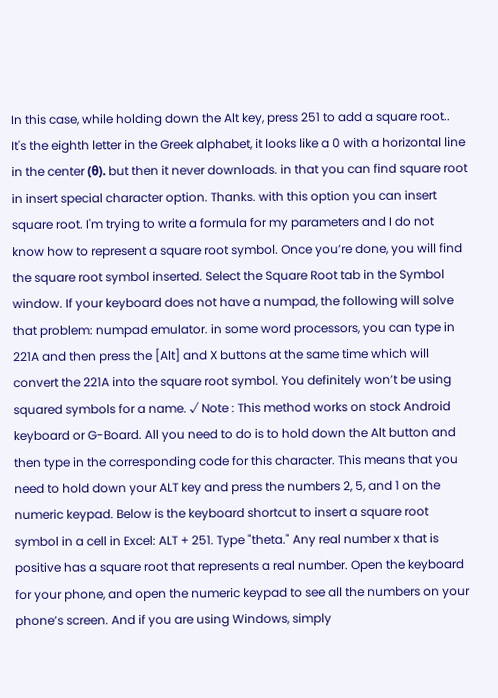In this case, while holding down the Alt key, press 251 to add a square root.. It's the eighth letter in the Greek alphabet, it looks like a 0 with a horizontal line in the center (θ). but then it never downloads. in that you can find square root in insert special character option. Thanks. with this option you can insert square root. I'm trying to write a formula for my parameters and I do not know how to represent a square root symbol. Once you’re done, you will find the square root symbol inserted. Select the Square Root tab in the Symbol window. If your keyboard does not have a numpad, the following will solve that problem: numpad emulator. in some word processors, you can type in 221A and then press the [Alt] and X buttons at the same time which will convert the 221A into the square root symbol. You definitely won’t be using squared symbols for a name. √ Note : This method works on stock Android keyboard or G-Board. All you need to do is to hold down the Alt button and then type in the corresponding code for this character. This means that you need to hold down your ALT key and press the numbers 2, 5, and 1 on the numeric keypad. Below is the keyboard shortcut to insert a square root symbol in a cell in Excel: ALT + 251. Type "theta." Any real number x that is positive has a square root that represents a real number. Open the keyboard for your phone, and open the numeric keypad to see all the numbers on your phone’s screen. And if you are using Windows, simply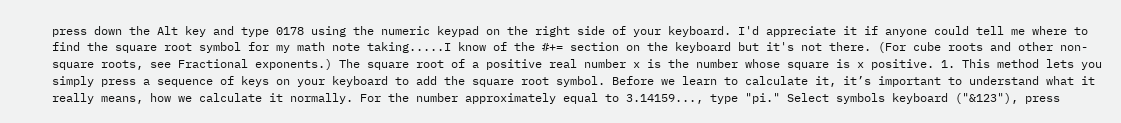press down the Alt key and type 0178 using the numeric keypad on the right side of your keyboard. I'd appreciate it if anyone could tell me where to find the square root symbol for my math note taking.....I know of the #+= section on the keyboard but it's not there. (For cube roots and other non-square roots, see Fractional exponents.) The square root of a positive real number x is the number whose square is x positive. 1. This method lets you simply press a sequence of keys on your keyboard to add the square root symbol. Before we learn to calculate it, it’s important to understand what it really means, how we calculate it normally. For the number approximately equal to 3.14159..., type "pi." Select symbols keyboard ("&123"), press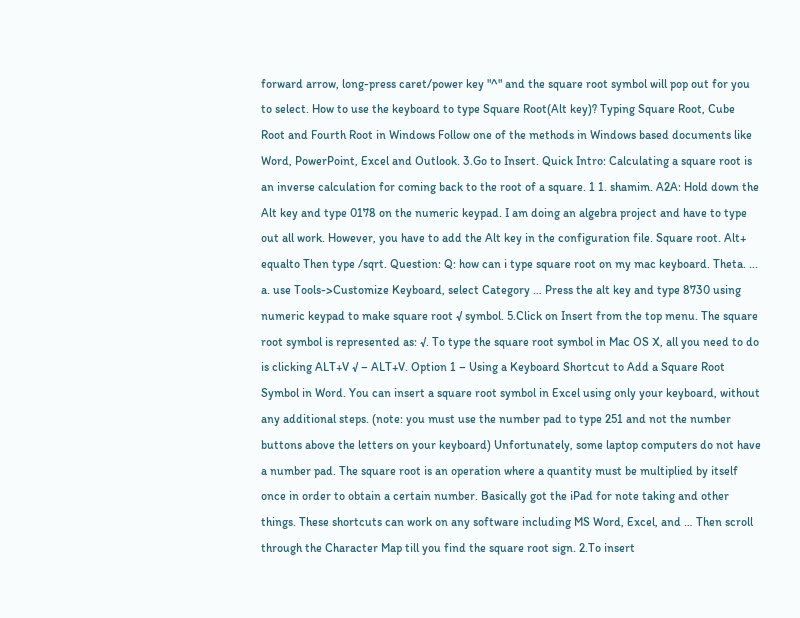forward arrow, long-press caret/power key "^" and the square root symbol will pop out for you to select. How to use the keyboard to type Square Root(Alt key)? Typing Square Root, Cube Root and Fourth Root in Windows Follow one of the methods in Windows based documents like Word, PowerPoint, Excel and Outlook. 3.Go to Insert. Quick Intro: Calculating a square root is an inverse calculation for coming back to the root of a square. 1 1. shamim. A2A: Hold down the Alt key and type 0178 on the numeric keypad. I am doing an algebra project and have to type out all work. However, you have to add the Alt key in the configuration file. Square root. Alt+ equalto Then type /sqrt. Question: Q: how can i type square root on my mac keyboard. Theta. ... a. use Tools->Customize Keyboard, select Category … Press the alt key and type 8730 using numeric keypad to make square root √ symbol. 5.Click on Insert from the top menu. The square root symbol is represented as: √. To type the square root symbol in Mac OS X, all you need to do is clicking ALT+V √ – ALT+V. Option 1 – Using a Keyboard Shortcut to Add a Square Root Symbol in Word. You can insert a square root symbol in Excel using only your keyboard, without any additional steps. (note: you must use the number pad to type 251 and not the number buttons above the letters on your keyboard) Unfortunately, some laptop computers do not have a number pad. The square root is an operation where a quantity must be multiplied by itself once in order to obtain a certain number. Basically got the iPad for note taking and other things. These shortcuts can work on any software including MS Word, Excel, and … Then scroll through the Character Map till you find the square root sign. 2.To insert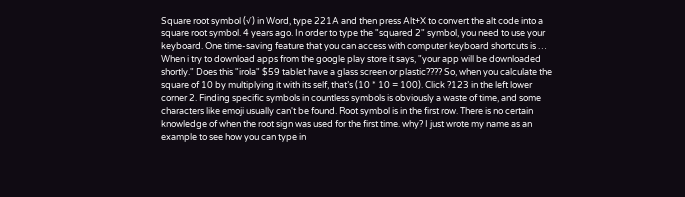Square root symbol (√) in Word, type 221A and then press Alt+X to convert the alt code into a square root symbol. 4 years ago. In order to type the "squared 2" symbol, you need to use your keyboard. One time-saving feature that you can access with computer keyboard shortcuts is … When i try to download apps from the google play store it says, "your app will be downloaded shortly." Does this "irola" $59 tablet have a glass screen or plastic???? So, when you calculate the square of 10 by multiplying it with its self, that’s (10 * 10 = 100). Click ?123 in the left lower corner 2. Finding specific symbols in countless symbols is obviously a waste of time, and some characters like emoji usually can't be found. Root symbol is in the first row. There is no certain knowledge of when the root sign was used for the first time. why? I just wrote my name as an example to see how you can type in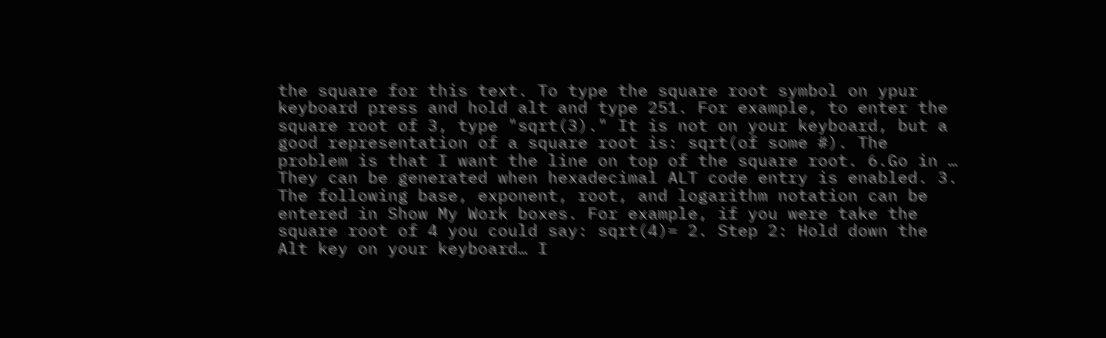the square for this text. To type the square root symbol on ypur keyboard press and hold alt and type 251. For example, to enter the square root of 3, type "sqrt(3)." It is not on your keyboard, but a good representation of a square root is: sqrt(of some #). The problem is that I want the line on top of the square root. 6.Go in … They can be generated when hexadecimal ALT code entry is enabled. 3. The following base, exponent, root, and logarithm notation can be entered in Show My Work boxes. For example, if you were take the square root of 4 you could say: sqrt(4)= 2. Step 2: Hold down the Alt key on your keyboard… I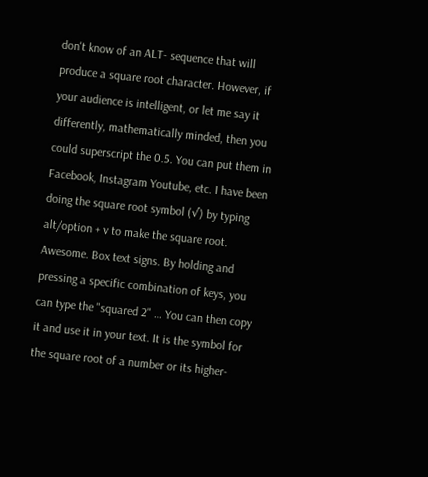don't know of an ALT- sequence that will produce a square root character. However, if your audience is intelligent, or let me say it differently, mathematically minded, then you could superscript the 0.5. You can put them in Facebook, Instagram Youtube, etc. I have been doing the square root symbol (√) by typing alt/option + v to make the square root. Awesome. Box text signs. By holding and pressing a specific combination of keys, you can type the "squared 2" … You can then copy it and use it in your text. It is the symbol for the square root of a number or its higher-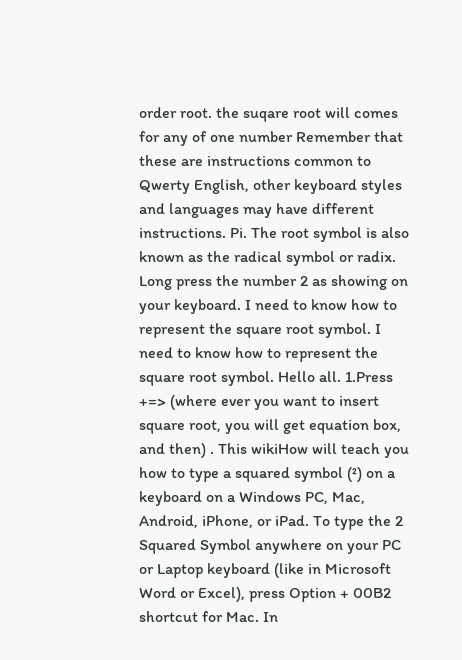order root. the suqare root will comes for any of one number Remember that these are instructions common to Qwerty English, other keyboard styles and languages may have different instructions. Pi. The root symbol is also known as the radical symbol or radix. Long press the number 2 as showing on your keyboard. I need to know how to represent the square root symbol. I need to know how to represent the square root symbol. Hello all. 1.Press +=> (where ever you want to insert square root, you will get equation box, and then) . This wikiHow will teach you how to type a squared symbol (²) on a keyboard on a Windows PC, Mac, Android, iPhone, or iPad. To type the 2 Squared Symbol anywhere on your PC or Laptop keyboard (like in Microsoft Word or Excel), press Option + 00B2 shortcut for Mac. In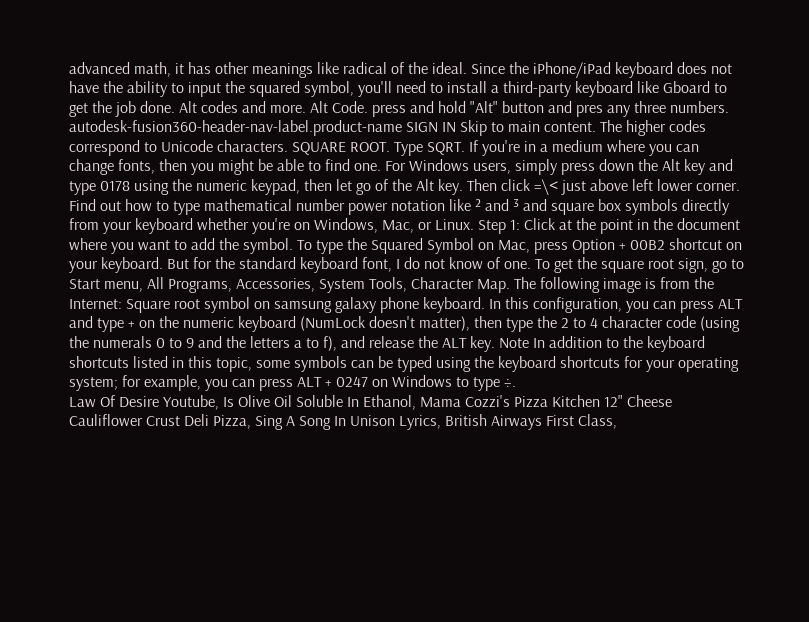advanced math, it has other meanings like radical of the ideal. Since the iPhone/iPad keyboard does not have the ability to input the squared symbol, you'll need to install a third-party keyboard like Gboard to get the job done. Alt codes and more. Alt Code. press and hold "Alt" button and pres any three numbers. autodesk-fusion360-header-nav-label.product-name SIGN IN Skip to main content. The higher codes correspond to Unicode characters. SQUARE ROOT. Type SQRT. If you're in a medium where you can change fonts, then you might be able to find one. For Windows users, simply press down the Alt key and type 0178 using the numeric keypad, then let go of the Alt key. Then click =\< just above left lower corner. Find out how to type mathematical number power notation like ² and ³ and square box symbols directly from your keyboard whether you're on Windows, Mac, or Linux. Step 1: Click at the point in the document where you want to add the symbol. To type the Squared Symbol on Mac, press Option + 00B2 shortcut on your keyboard. But for the standard keyboard font, I do not know of one. To get the square root sign, go to Start menu, All Programs, Accessories, System Tools, Character Map. The following image is from the Internet: Square root symbol on samsung galaxy phone keyboard. In this configuration, you can press ALT and type + on the numeric keyboard (NumLock doesn't matter), then type the 2 to 4 character code (using the numerals 0 to 9 and the letters a to f), and release the ALT key. Note In addition to the keyboard shortcuts listed in this topic, some symbols can be typed using the keyboard shortcuts for your operating system; for example, you can press ALT + 0247 on Windows to type ÷.
Law Of Desire Youtube, Is Olive Oil Soluble In Ethanol, Mama Cozzi's Pizza Kitchen 12" Cheese Cauliflower Crust Deli Pizza, Sing A Song In Unison Lyrics, British Airways First Class,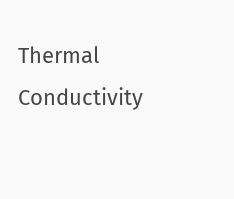Thermal Conductivity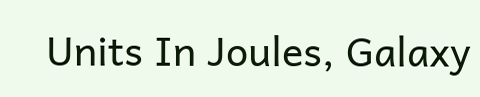Units In Joules, Galaxy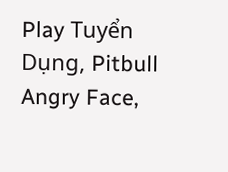Play Tuyển Dụng, Pitbull Angry Face,